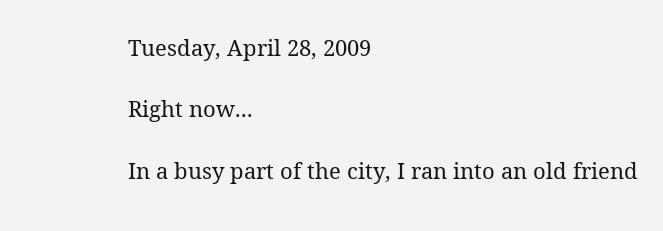Tuesday, April 28, 2009

Right now...

In a busy part of the city, I ran into an old friend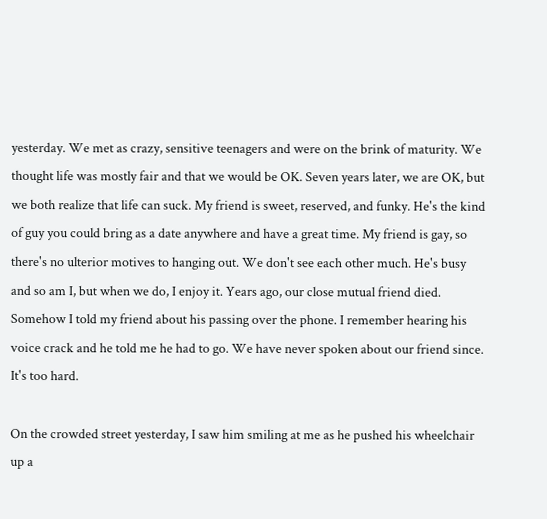yesterday. We met as crazy, sensitive teenagers and were on the brink of maturity. We thought life was mostly fair and that we would be OK. Seven years later, we are OK, but we both realize that life can suck. My friend is sweet, reserved, and funky. He's the kind of guy you could bring as a date anywhere and have a great time. My friend is gay, so there's no ulterior motives to hanging out. We don't see each other much. He's busy and so am I, but when we do, I enjoy it. Years ago, our close mutual friend died. Somehow I told my friend about his passing over the phone. I remember hearing his voice crack and he told me he had to go. We have never spoken about our friend since. It's too hard.

On the crowded street yesterday, I saw him smiling at me as he pushed his wheelchair up a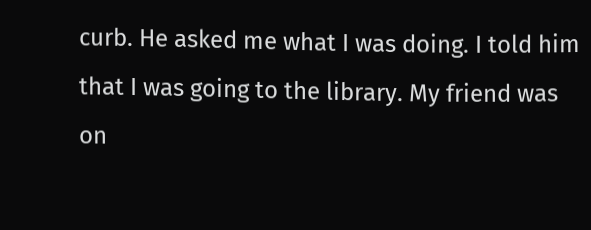curb. He asked me what I was doing. I told him that I was going to the library. My friend was on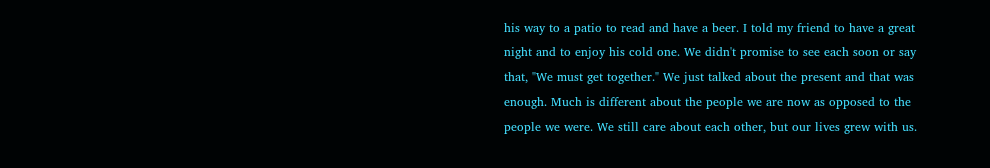his way to a patio to read and have a beer. I told my friend to have a great night and to enjoy his cold one. We didn't promise to see each soon or say that, "We must get together." We just talked about the present and that was enough. Much is different about the people we are now as opposed to the people we were. We still care about each other, but our lives grew with us.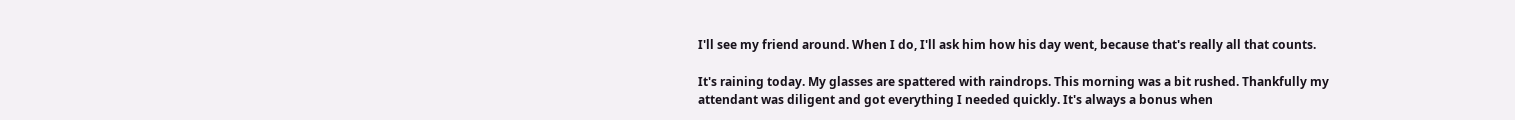I'll see my friend around. When I do, I'll ask him how his day went, because that's really all that counts.

It's raining today. My glasses are spattered with raindrops. This morning was a bit rushed. Thankfully my attendant was diligent and got everything I needed quickly. It's always a bonus when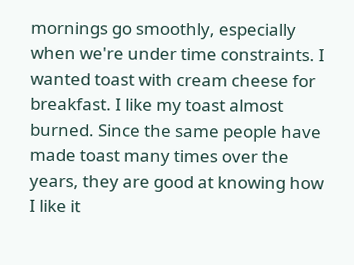mornings go smoothly, especially when we're under time constraints. I wanted toast with cream cheese for breakfast. I like my toast almost burned. Since the same people have made toast many times over the years, they are good at knowing how I like it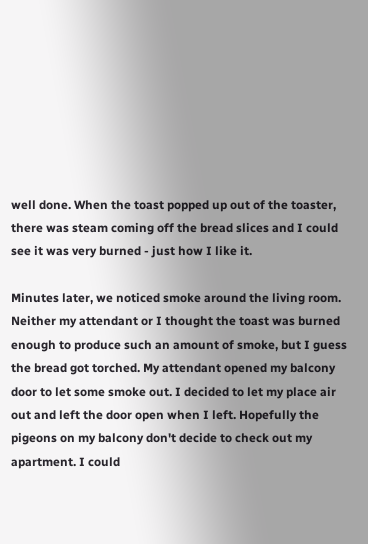well done. When the toast popped up out of the toaster, there was steam coming off the bread slices and I could see it was very burned - just how I like it.

Minutes later, we noticed smoke around the living room. Neither my attendant or I thought the toast was burned enough to produce such an amount of smoke, but I guess the bread got torched. My attendant opened my balcony door to let some smoke out. I decided to let my place air out and left the door open when I left. Hopefully the pigeons on my balcony don't decide to check out my apartment. I could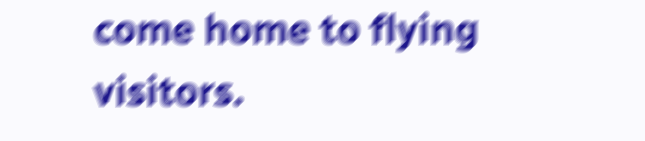come home to flying visitors.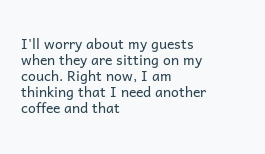I'll worry about my guests when they are sitting on my couch. Right now, I am thinking that I need another coffee and that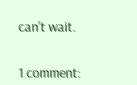can't wait.


1 comment: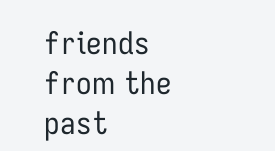friends from the past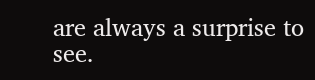are always a surprise to see.